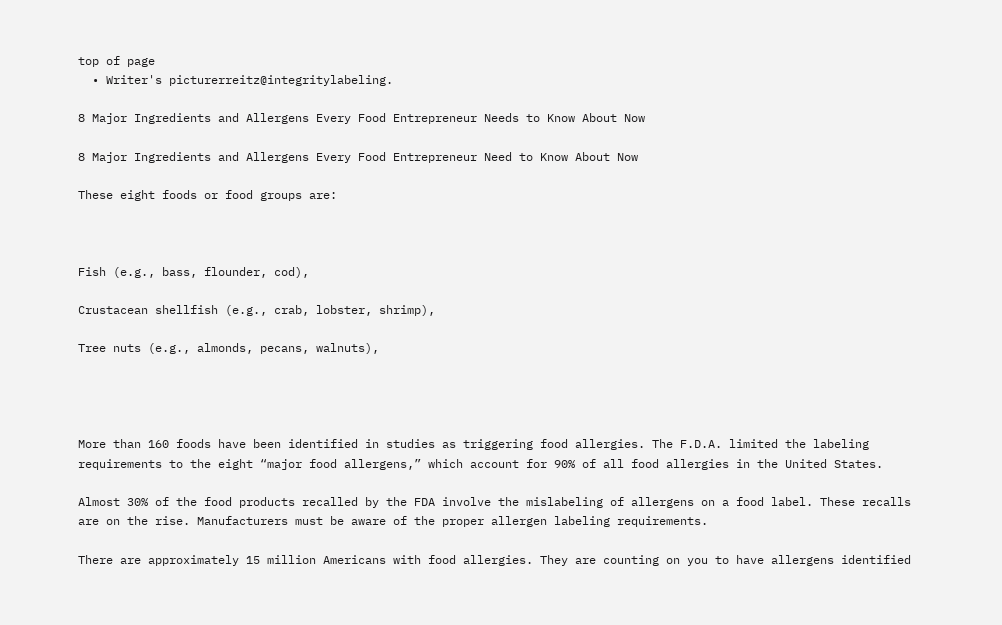top of page
  • Writer's picturerreitz@integritylabeling.

8 Major Ingredients and Allergens Every Food Entrepreneur Needs to Know About Now

8 Major Ingredients and Allergens Every Food Entrepreneur Need to Know About Now

These eight foods or food groups are:



Fish (e.g., bass, flounder, cod),

Crustacean shellfish (e.g., crab, lobster, shrimp),

Tree nuts (e.g., almonds, pecans, walnuts),




More than 160 foods have been identified in studies as triggering food allergies. The F.D.A. limited the labeling requirements to the eight “major food allergens,” which account for 90% of all food allergies in the United States.

Almost 30% of the food products recalled by the FDA involve the mislabeling of allergens on a food label. These recalls are on the rise. Manufacturers must be aware of the proper allergen labeling requirements.

There are approximately 15 million Americans with food allergies. They are counting on you to have allergens identified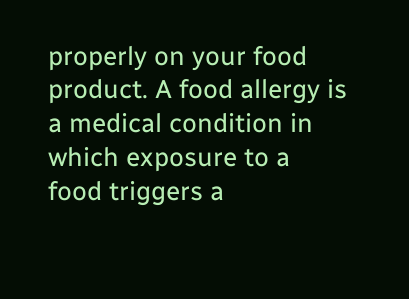properly on your food product. A food allergy is a medical condition in which exposure to a food triggers a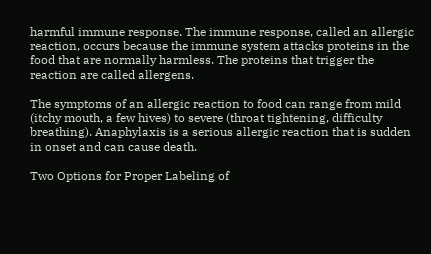harmful immune response. The immune response, called an allergic reaction, occurs because the immune system attacks proteins in the food that are normally harmless. The proteins that trigger the reaction are called allergens.

The symptoms of an allergic reaction to food can range from mild (itchy mouth, a few hives) to severe (throat tightening, difficulty breathing). Anaphylaxis is a serious allergic reaction that is sudden in onset and can cause death.

Two Options for Proper Labeling of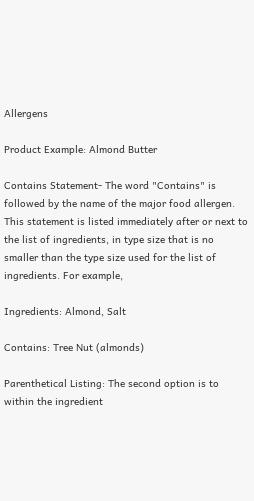Allergens

Product Example: Almond Butter

Contains Statement- The word "Contains" is followed by the name of the major food allergen. This statement is listed immediately after or next to the list of ingredients, in type size that is no smaller than the type size used for the list of ingredients. For example,

Ingredients: Almond, Salt

Contains: Tree Nut (almonds)

Parenthetical Listing: The second option is to within the ingredient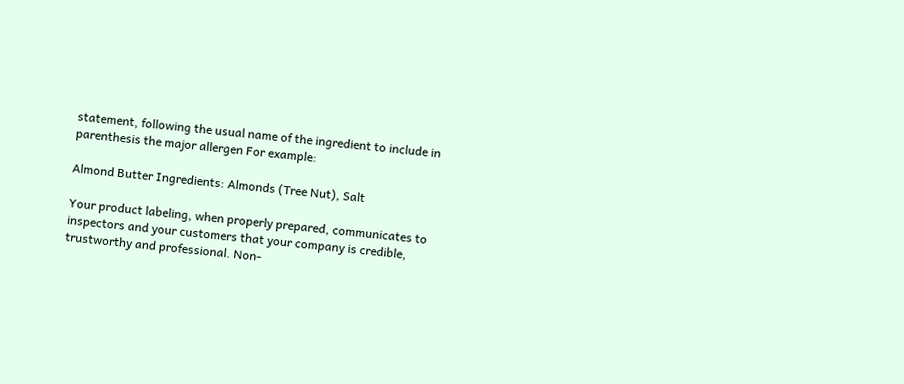statement, following the usual name of the ingredient to include in parenthesis the major allergen For example:

Almond Butter Ingredients: Almonds (Tree Nut), Salt

Your product labeling, when properly prepared, communicates to inspectors and your customers that your company is credible, trustworthy and professional. Non-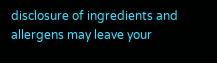disclosure of ingredients and allergens may leave your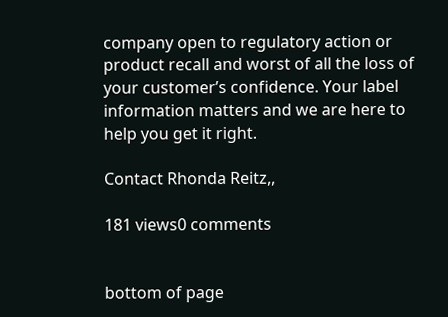company open to regulatory action or product recall and worst of all the loss of your customer’s confidence. Your label information matters and we are here to help you get it right.

Contact Rhonda Reitz,,

181 views0 comments


bottom of page